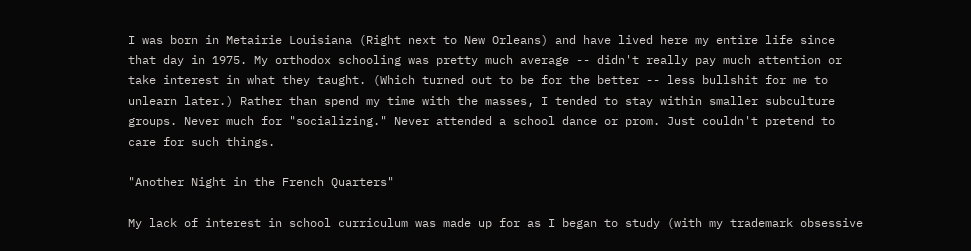I was born in Metairie Louisiana (Right next to New Orleans) and have lived here my entire life since that day in 1975. My orthodox schooling was pretty much average -- didn't really pay much attention or take interest in what they taught. (Which turned out to be for the better -- less bullshit for me to unlearn later.) Rather than spend my time with the masses, I tended to stay within smaller subculture groups. Never much for "socializing." Never attended a school dance or prom. Just couldn't pretend to care for such things.

"Another Night in the French Quarters"

My lack of interest in school curriculum was made up for as I began to study (with my trademark obsessive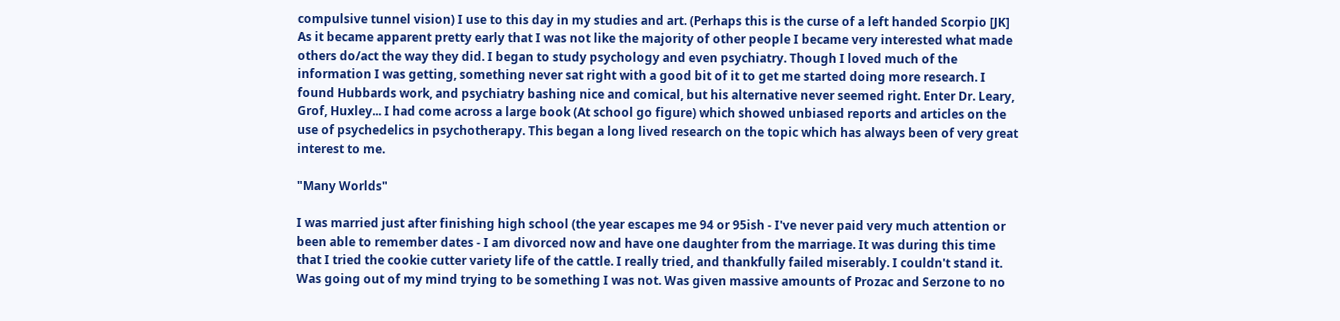compulsive tunnel vision) I use to this day in my studies and art. (Perhaps this is the curse of a left handed Scorpio [JK] As it became apparent pretty early that I was not like the majority of other people I became very interested what made others do/act the way they did. I began to study psychology and even psychiatry. Though I loved much of the information I was getting, something never sat right with a good bit of it to get me started doing more research. I found Hubbards work, and psychiatry bashing nice and comical, but his alternative never seemed right. Enter Dr. Leary, Grof, Huxley... I had come across a large book (At school go figure) which showed unbiased reports and articles on the use of psychedelics in psychotherapy. This began a long lived research on the topic which has always been of very great interest to me.

"Many Worlds"

I was married just after finishing high school (the year escapes me 94 or 95ish - I've never paid very much attention or been able to remember dates - I am divorced now and have one daughter from the marriage. It was during this time that I tried the cookie cutter variety life of the cattle. I really tried, and thankfully failed miserably. I couldn't stand it. Was going out of my mind trying to be something I was not. Was given massive amounts of Prozac and Serzone to no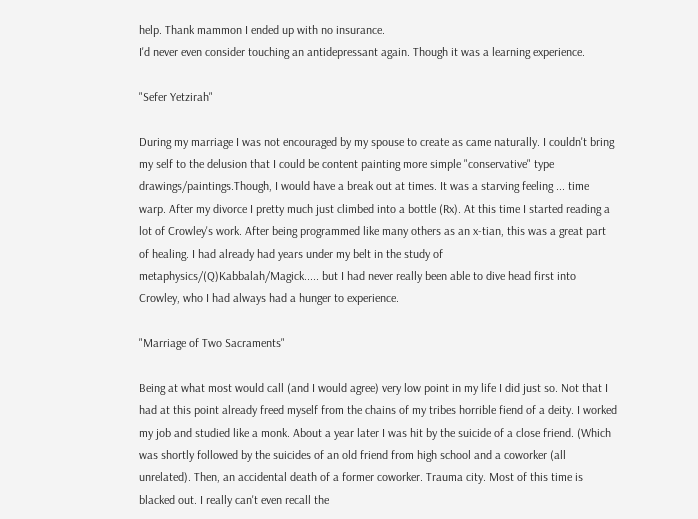help. Thank mammon I ended up with no insurance.
I'd never even consider touching an antidepressant again. Though it was a learning experience.

"Sefer Yetzirah"

During my marriage I was not encouraged by my spouse to create as came naturally. I couldn't bring my self to the delusion that I could be content painting more simple "conservative" type drawings/paintings.Though, I would have a break out at times. It was a starving feeling ... time warp. After my divorce I pretty much just climbed into a bottle (Rx). At this time I started reading a lot of Crowley's work. After being programmed like many others as an x-tian, this was a great part of healing. I had already had years under my belt in the study of metaphysics/(Q)Kabbalah/Magick..... but I had never really been able to dive head first into Crowley, who I had always had a hunger to experience.

"Marriage of Two Sacraments"

Being at what most would call (and I would agree) very low point in my life I did just so. Not that I had at this point already freed myself from the chains of my tribes horrible fiend of a deity. I worked my job and studied like a monk. About a year later I was hit by the suicide of a close friend. (Which was shortly followed by the suicides of an old friend from high school and a coworker (all unrelated). Then, an accidental death of a former coworker. Trauma city. Most of this time is blacked out. I really can't even recall the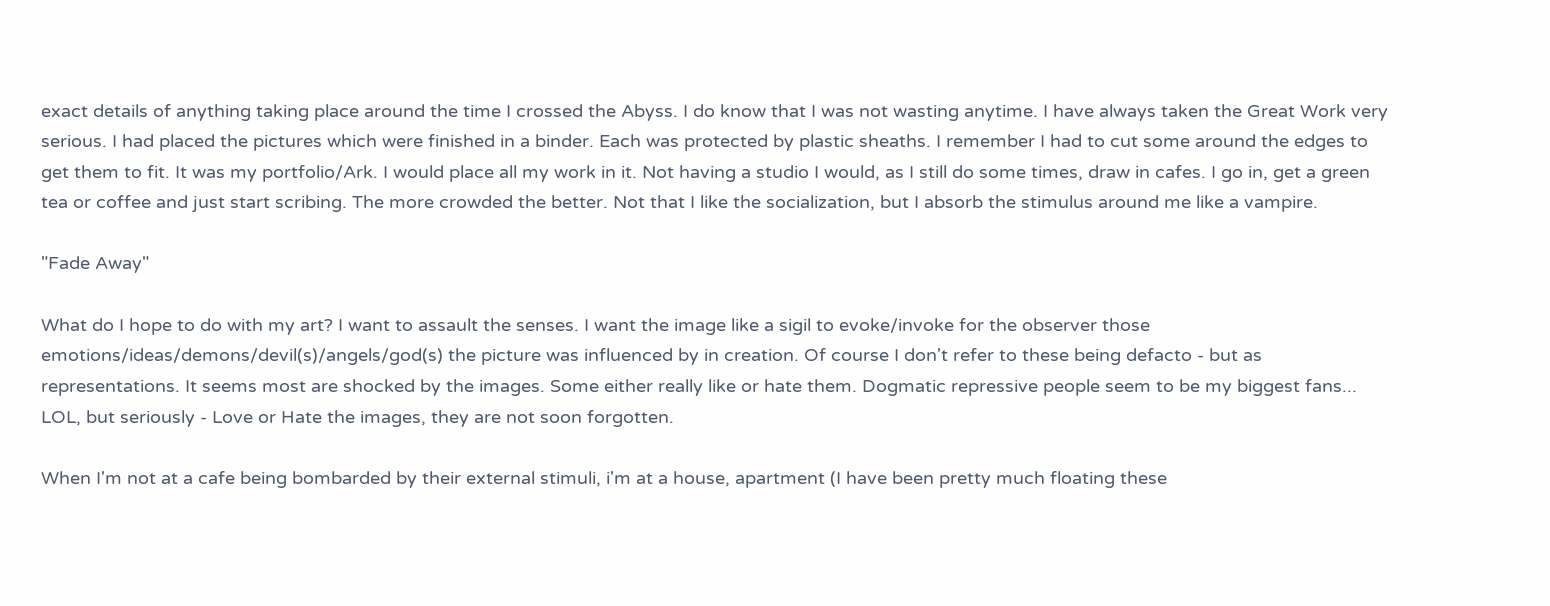exact details of anything taking place around the time I crossed the Abyss. I do know that I was not wasting anytime. I have always taken the Great Work very serious. I had placed the pictures which were finished in a binder. Each was protected by plastic sheaths. I remember I had to cut some around the edges to get them to fit. It was my portfolio/Ark. I would place all my work in it. Not having a studio I would, as I still do some times, draw in cafes. I go in, get a green tea or coffee and just start scribing. The more crowded the better. Not that I like the socialization, but I absorb the stimulus around me like a vampire.

"Fade Away"

What do I hope to do with my art? I want to assault the senses. I want the image like a sigil to evoke/invoke for the observer those
emotions/ideas/demons/devil(s)/angels/god(s) the picture was influenced by in creation. Of course I don't refer to these being defacto - but as representations. It seems most are shocked by the images. Some either really like or hate them. Dogmatic repressive people seem to be my biggest fans... LOL, but seriously - Love or Hate the images, they are not soon forgotten.

When I'm not at a cafe being bombarded by their external stimuli, i'm at a house, apartment (I have been pretty much floating these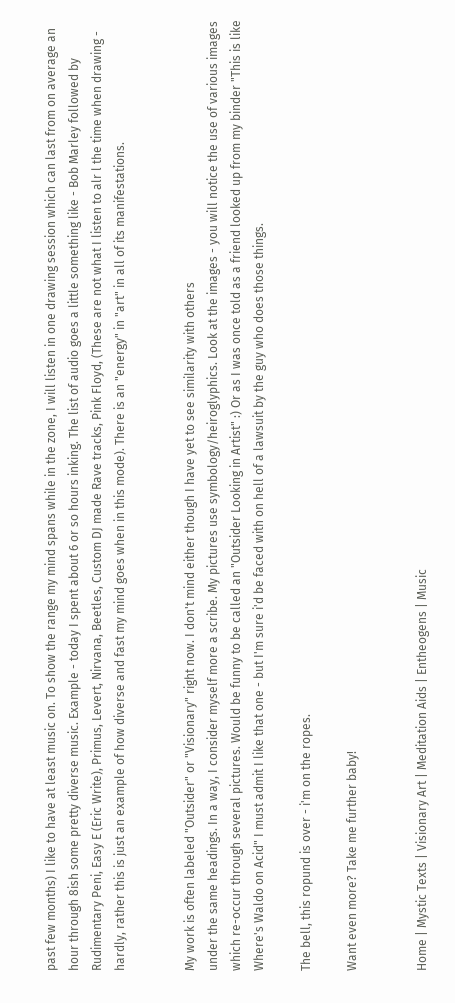past few months) I like to have at least music on. To show the range my mind spans while in the zone, I will listen in one drawing session which can last from on average an hour through 8ish some pretty diverse music. Example - today I spent about 6 or so hours inking. The list of audio goes a little something like - Bob Marley followed by Rudimentary Peni, Easy E (Eric Write), Primus, Levert, Nirvana, Beetles, Custom DJ made Rave tracks, Pink Floyd, (These are not what I listen to alr l the time when drawing - hardly, rather this is just an example of how diverse and fast my mind goes when in this mode). There is an "energy" in "art" in all of its manifestations.


My work is often labeled "Outsider" or "Visionary" right now. I don't mind either though I have yet to see similarity with others
under the same headings. In a way, I consider myself more a scribe. My pictures use symbology/heiroglyphics. Look at the images - you will notice the use of various images which re-occur through several pictures. Would be funny to be called an "Outsider Looking in Artist" :) Or as I was once told as a friend looked up from my binder "This is like Where's Waldo on Acid" I must admit I like that one - but I'm sure i'd be faced with on hell of a lawsuit by the guy who does those things.

The bell, this ropund is over - i'm on the ropes.

Want even more? Take me further baby!


Home | Mystic Texts | Visionary Art | Meditation Aids | Entheogens | Music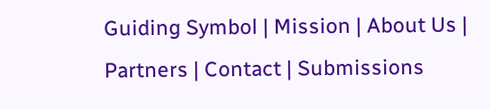Guiding Symbol | Mission | About Us | Partners | Contact | Submissions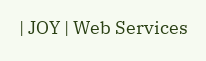| JOY | Web Services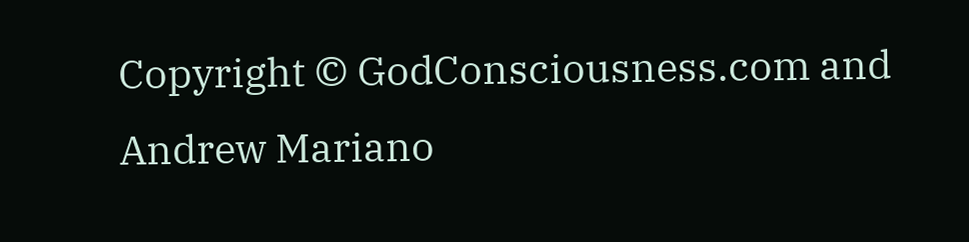Copyright © GodConsciousness.com and Andrew Mariano